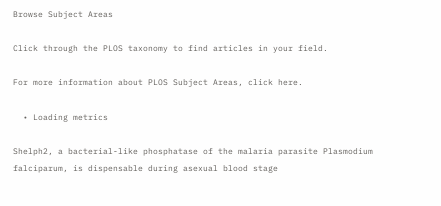Browse Subject Areas

Click through the PLOS taxonomy to find articles in your field.

For more information about PLOS Subject Areas, click here.

  • Loading metrics

Shelph2, a bacterial-like phosphatase of the malaria parasite Plasmodium falciparum, is dispensable during asexual blood stage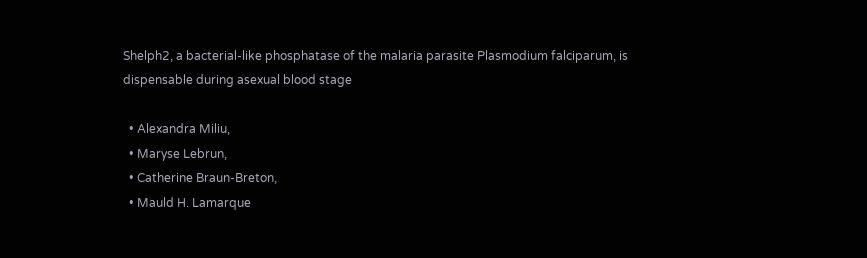Shelph2, a bacterial-like phosphatase of the malaria parasite Plasmodium falciparum, is dispensable during asexual blood stage

  • Alexandra Miliu,
  • Maryse Lebrun,
  • Catherine Braun-Breton,
  • Mauld H. Lamarque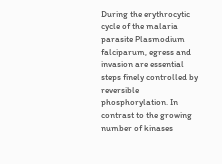During the erythrocytic cycle of the malaria parasite Plasmodium falciparum, egress and invasion are essential steps finely controlled by reversible phosphorylation. In contrast to the growing number of kinases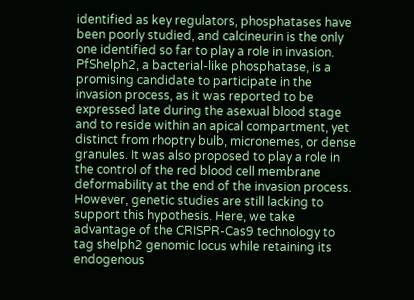identified as key regulators, phosphatases have been poorly studied, and calcineurin is the only one identified so far to play a role in invasion. PfShelph2, a bacterial-like phosphatase, is a promising candidate to participate in the invasion process, as it was reported to be expressed late during the asexual blood stage and to reside within an apical compartment, yet distinct from rhoptry bulb, micronemes, or dense granules. It was also proposed to play a role in the control of the red blood cell membrane deformability at the end of the invasion process. However, genetic studies are still lacking to support this hypothesis. Here, we take advantage of the CRISPR-Cas9 technology to tag shelph2 genomic locus while retaining its endogenous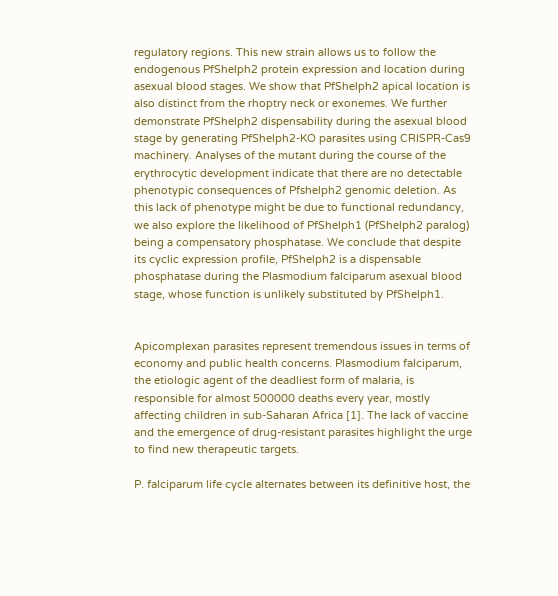regulatory regions. This new strain allows us to follow the endogenous PfShelph2 protein expression and location during asexual blood stages. We show that PfShelph2 apical location is also distinct from the rhoptry neck or exonemes. We further demonstrate PfShelph2 dispensability during the asexual blood stage by generating PfShelph2-KO parasites using CRISPR-Cas9 machinery. Analyses of the mutant during the course of the erythrocytic development indicate that there are no detectable phenotypic consequences of Pfshelph2 genomic deletion. As this lack of phenotype might be due to functional redundancy, we also explore the likelihood of PfShelph1 (PfShelph2 paralog) being a compensatory phosphatase. We conclude that despite its cyclic expression profile, PfShelph2 is a dispensable phosphatase during the Plasmodium falciparum asexual blood stage, whose function is unlikely substituted by PfShelph1.


Apicomplexan parasites represent tremendous issues in terms of economy and public health concerns. Plasmodium falciparum, the etiologic agent of the deadliest form of malaria, is responsible for almost 500000 deaths every year, mostly affecting children in sub-Saharan Africa [1]. The lack of vaccine and the emergence of drug-resistant parasites highlight the urge to find new therapeutic targets.

P. falciparum life cycle alternates between its definitive host, the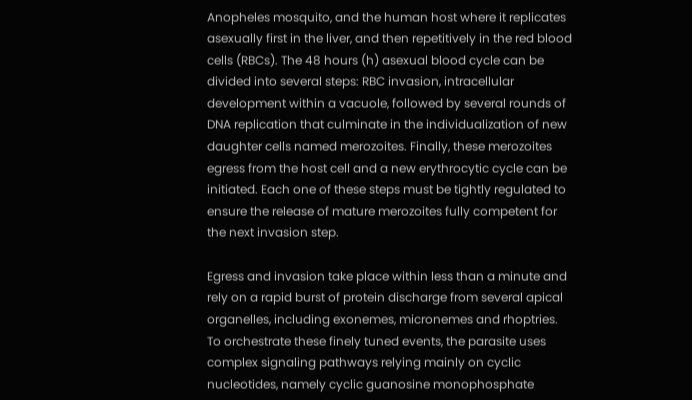Anopheles mosquito, and the human host where it replicates asexually first in the liver, and then repetitively in the red blood cells (RBCs). The 48 hours (h) asexual blood cycle can be divided into several steps: RBC invasion, intracellular development within a vacuole, followed by several rounds of DNA replication that culminate in the individualization of new daughter cells named merozoites. Finally, these merozoites egress from the host cell and a new erythrocytic cycle can be initiated. Each one of these steps must be tightly regulated to ensure the release of mature merozoites fully competent for the next invasion step.

Egress and invasion take place within less than a minute and rely on a rapid burst of protein discharge from several apical organelles, including exonemes, micronemes and rhoptries. To orchestrate these finely tuned events, the parasite uses complex signaling pathways relying mainly on cyclic nucleotides, namely cyclic guanosine monophosphate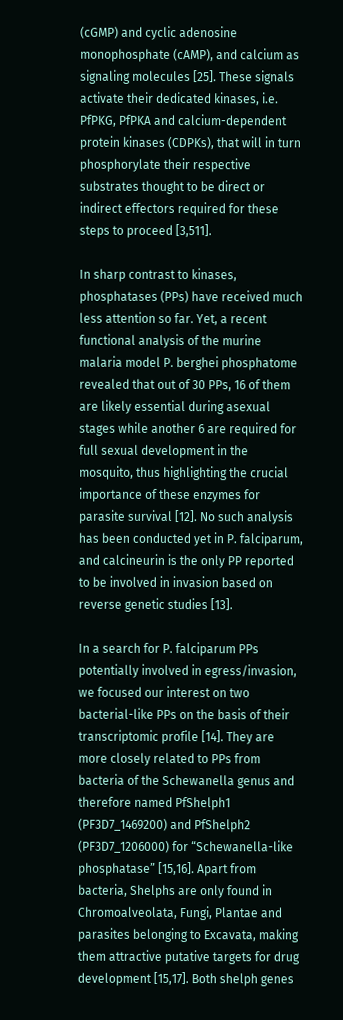(cGMP) and cyclic adenosine monophosphate (cAMP), and calcium as signaling molecules [25]. These signals activate their dedicated kinases, i.e. PfPKG, PfPKA and calcium-dependent protein kinases (CDPKs), that will in turn phosphorylate their respective substrates thought to be direct or indirect effectors required for these steps to proceed [3,511].

In sharp contrast to kinases, phosphatases (PPs) have received much less attention so far. Yet, a recent functional analysis of the murine malaria model P. berghei phosphatome revealed that out of 30 PPs, 16 of them are likely essential during asexual stages while another 6 are required for full sexual development in the mosquito, thus highlighting the crucial importance of these enzymes for parasite survival [12]. No such analysis has been conducted yet in P. falciparum, and calcineurin is the only PP reported to be involved in invasion based on reverse genetic studies [13].

In a search for P. falciparum PPs potentially involved in egress/invasion, we focused our interest on two bacterial-like PPs on the basis of their transcriptomic profile [14]. They are more closely related to PPs from bacteria of the Schewanella genus and therefore named PfShelph1 (PF3D7_1469200) and PfShelph2 (PF3D7_1206000) for “Schewanella-like phosphatase” [15,16]. Apart from bacteria, Shelphs are only found in Chromoalveolata, Fungi, Plantae and parasites belonging to Excavata, making them attractive putative targets for drug development [15,17]. Both shelph genes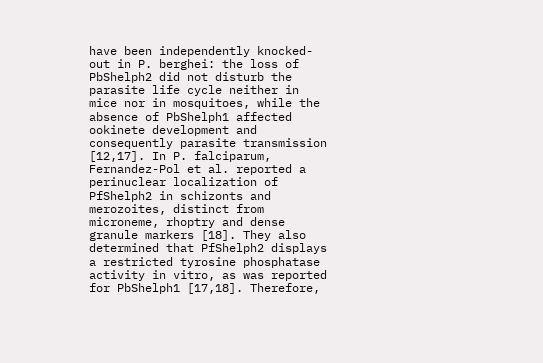have been independently knocked-out in P. berghei: the loss of PbShelph2 did not disturb the parasite life cycle neither in mice nor in mosquitoes, while the absence of PbShelph1 affected ookinete development and consequently parasite transmission [12,17]. In P. falciparum, Fernandez-Pol et al. reported a perinuclear localization of PfShelph2 in schizonts and merozoites, distinct from microneme, rhoptry and dense granule markers [18]. They also determined that PfShelph2 displays a restricted tyrosine phosphatase activity in vitro, as was reported for PbShelph1 [17,18]. Therefore,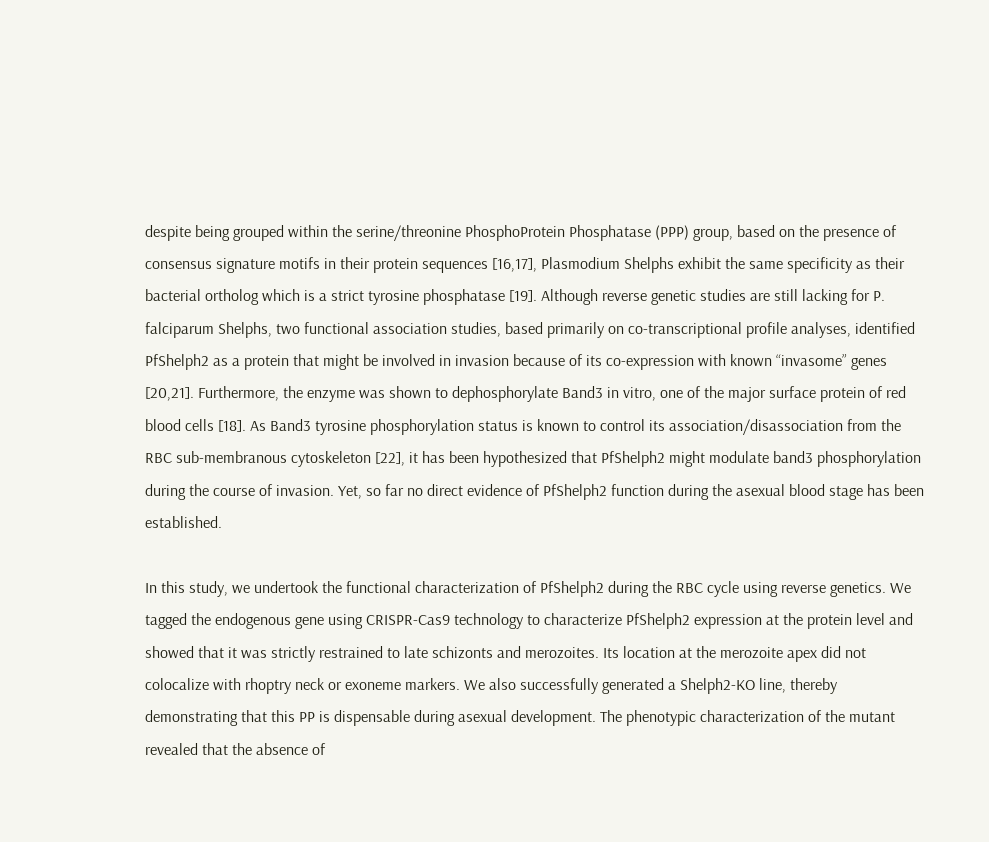despite being grouped within the serine/threonine PhosphoProtein Phosphatase (PPP) group, based on the presence of consensus signature motifs in their protein sequences [16,17], Plasmodium Shelphs exhibit the same specificity as their bacterial ortholog which is a strict tyrosine phosphatase [19]. Although reverse genetic studies are still lacking for P. falciparum Shelphs, two functional association studies, based primarily on co-transcriptional profile analyses, identified PfShelph2 as a protein that might be involved in invasion because of its co-expression with known “invasome” genes [20,21]. Furthermore, the enzyme was shown to dephosphorylate Band3 in vitro, one of the major surface protein of red blood cells [18]. As Band3 tyrosine phosphorylation status is known to control its association/disassociation from the RBC sub-membranous cytoskeleton [22], it has been hypothesized that PfShelph2 might modulate band3 phosphorylation during the course of invasion. Yet, so far no direct evidence of PfShelph2 function during the asexual blood stage has been established.

In this study, we undertook the functional characterization of PfShelph2 during the RBC cycle using reverse genetics. We tagged the endogenous gene using CRISPR-Cas9 technology to characterize PfShelph2 expression at the protein level and showed that it was strictly restrained to late schizonts and merozoites. Its location at the merozoite apex did not colocalize with rhoptry neck or exoneme markers. We also successfully generated a Shelph2-KO line, thereby demonstrating that this PP is dispensable during asexual development. The phenotypic characterization of the mutant revealed that the absence of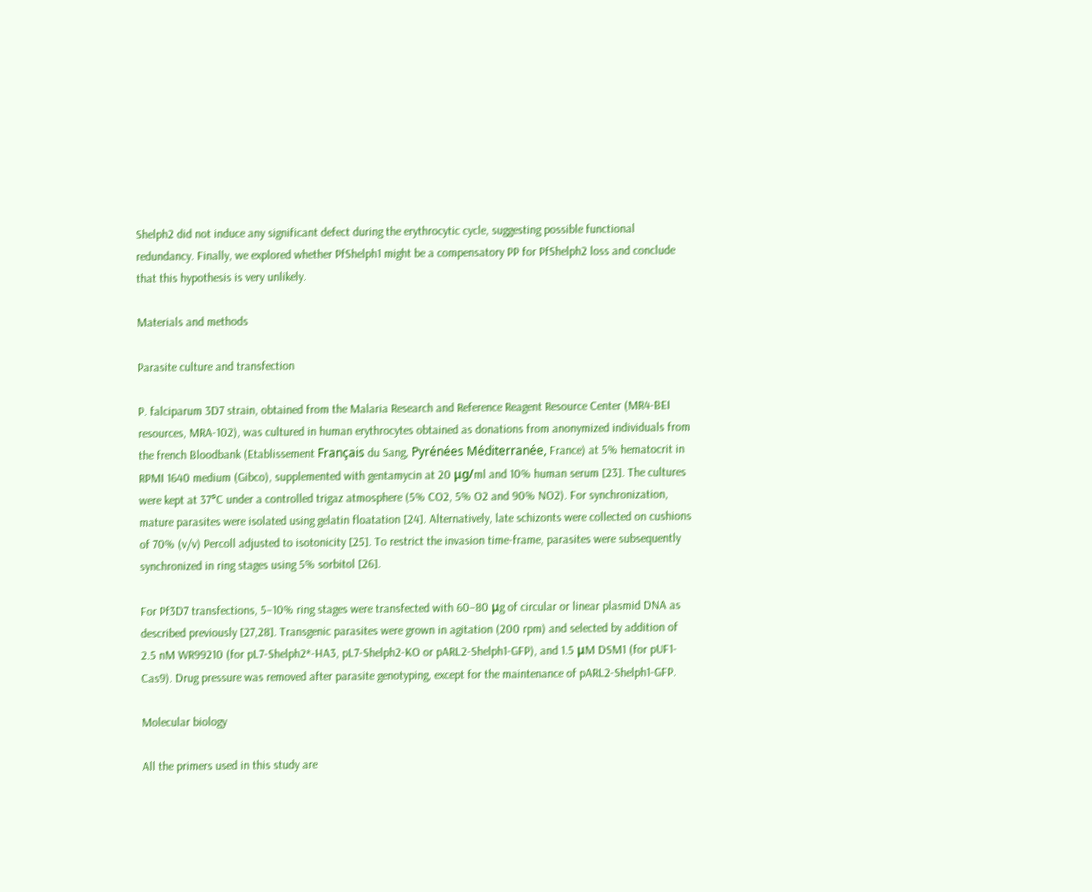Shelph2 did not induce any significant defect during the erythrocytic cycle, suggesting possible functional redundancy. Finally, we explored whether PfShelph1 might be a compensatory PP for PfShelph2 loss and conclude that this hypothesis is very unlikely.

Materials and methods

Parasite culture and transfection

P. falciparum 3D7 strain, obtained from the Malaria Research and Reference Reagent Resource Center (MR4-BEI resources, MRA-102), was cultured in human erythrocytes obtained as donations from anonymized individuals from the french Bloodbank (Etablissement Français du Sang, Pyrénées Méditerranée, France) at 5% hematocrit in RPMI 1640 medium (Gibco), supplemented with gentamycin at 20 μg/ml and 10% human serum [23]. The cultures were kept at 37°C under a controlled trigaz atmosphere (5% CO2, 5% O2 and 90% NO2). For synchronization, mature parasites were isolated using gelatin floatation [24]. Alternatively, late schizonts were collected on cushions of 70% (v/v) Percoll adjusted to isotonicity [25]. To restrict the invasion time-frame, parasites were subsequently synchronized in ring stages using 5% sorbitol [26].

For Pf3D7 transfections, 5–10% ring stages were transfected with 60–80 μg of circular or linear plasmid DNA as described previously [27,28]. Transgenic parasites were grown in agitation (200 rpm) and selected by addition of 2.5 nM WR99210 (for pL7-Shelph2*-HA3, pL7-Shelph2-KO or pARL2-Shelph1-GFP), and 1.5 μM DSM1 (for pUF1-Cas9). Drug pressure was removed after parasite genotyping, except for the maintenance of pARL2-Shelph1-GFP.

Molecular biology

All the primers used in this study are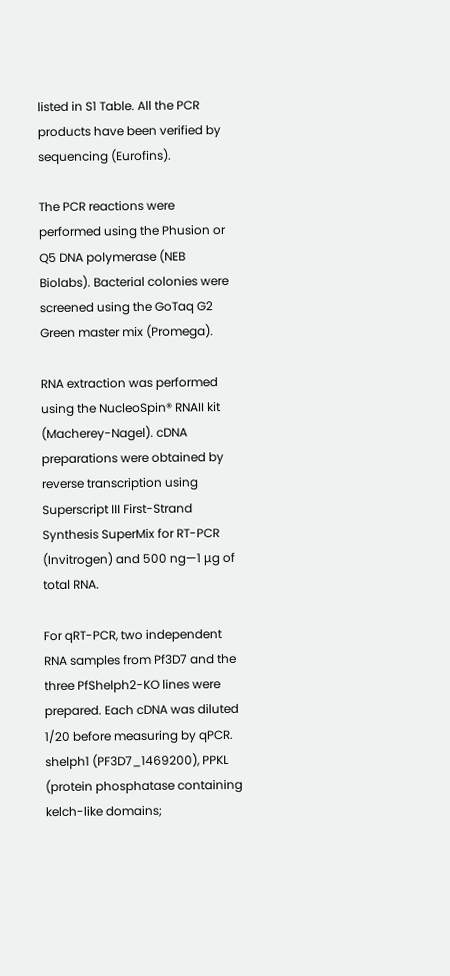listed in S1 Table. All the PCR products have been verified by sequencing (Eurofins).

The PCR reactions were performed using the Phusion or Q5 DNA polymerase (NEB Biolabs). Bacterial colonies were screened using the GoTaq G2 Green master mix (Promega).

RNA extraction was performed using the NucleoSpin® RNAII kit (Macherey-Nagel). cDNA preparations were obtained by reverse transcription using Superscript III First-Strand Synthesis SuperMix for RT-PCR (Invitrogen) and 500 ng—1 μg of total RNA.

For qRT-PCR, two independent RNA samples from Pf3D7 and the three PfShelph2-KO lines were prepared. Each cDNA was diluted 1/20 before measuring by qPCR. shelph1 (PF3D7_1469200), PPKL (protein phosphatase containing kelch-like domains;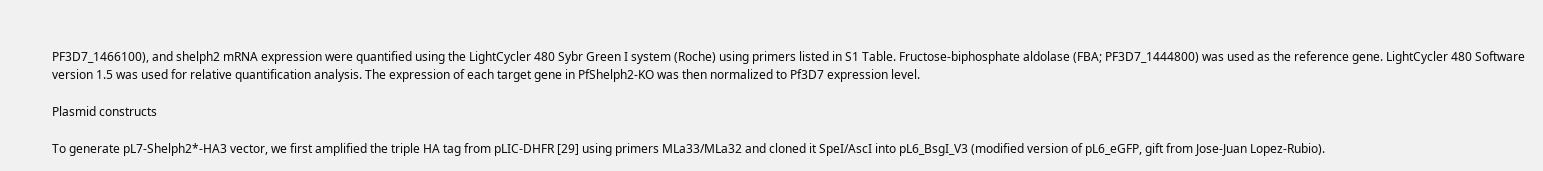PF3D7_1466100), and shelph2 mRNA expression were quantified using the LightCycler 480 Sybr Green I system (Roche) using primers listed in S1 Table. Fructose-biphosphate aldolase (FBA; PF3D7_1444800) was used as the reference gene. LightCycler 480 Software version 1.5 was used for relative quantification analysis. The expression of each target gene in PfShelph2-KO was then normalized to Pf3D7 expression level.

Plasmid constructs

To generate pL7-Shelph2*-HA3 vector, we first amplified the triple HA tag from pLIC-DHFR [29] using primers MLa33/MLa32 and cloned it SpeI/AscI into pL6_BsgI_V3 (modified version of pL6_eGFP, gift from Jose-Juan Lopez-Rubio).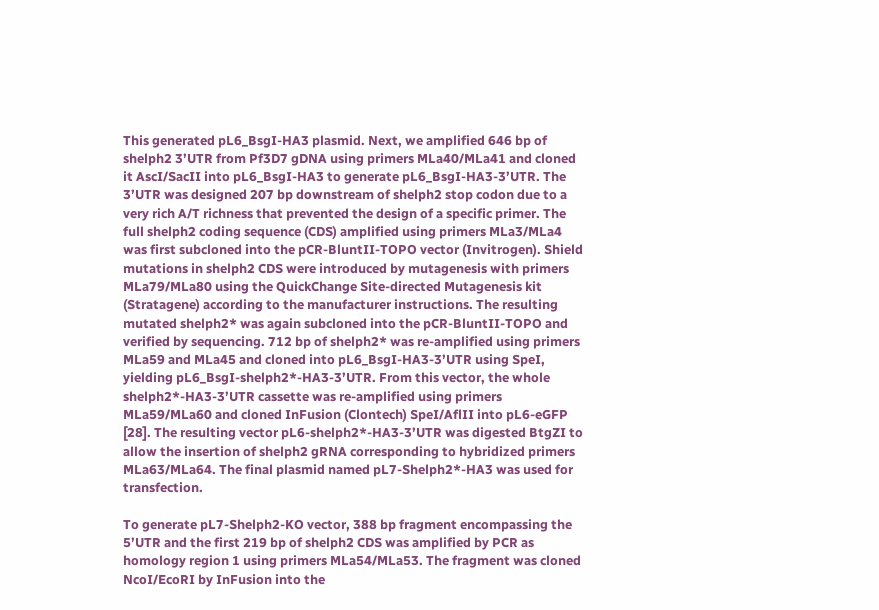This generated pL6_BsgI-HA3 plasmid. Next, we amplified 646 bp of shelph2 3’UTR from Pf3D7 gDNA using primers MLa40/MLa41 and cloned it AscI/SacII into pL6_BsgI-HA3 to generate pL6_BsgI-HA3-3’UTR. The 3’UTR was designed 207 bp downstream of shelph2 stop codon due to a very rich A/T richness that prevented the design of a specific primer. The full shelph2 coding sequence (CDS) amplified using primers MLa3/MLa4 was first subcloned into the pCR-BluntII-TOPO vector (Invitrogen). Shield mutations in shelph2 CDS were introduced by mutagenesis with primers MLa79/MLa80 using the QuickChange Site-directed Mutagenesis kit (Stratagene) according to the manufacturer instructions. The resulting mutated shelph2* was again subcloned into the pCR-BluntII-TOPO and verified by sequencing. 712 bp of shelph2* was re-amplified using primers MLa59 and MLa45 and cloned into pL6_BsgI-HA3-3’UTR using SpeI, yielding pL6_BsgI-shelph2*-HA3-3’UTR. From this vector, the whole shelph2*-HA3-3’UTR cassette was re-amplified using primers MLa59/MLa60 and cloned InFusion (Clontech) SpeI/AflII into pL6-eGFP [28]. The resulting vector pL6-shelph2*-HA3-3’UTR was digested BtgZI to allow the insertion of shelph2 gRNA corresponding to hybridized primers MLa63/MLa64. The final plasmid named pL7-Shelph2*-HA3 was used for transfection.

To generate pL7-Shelph2-KO vector, 388 bp fragment encompassing the 5’UTR and the first 219 bp of shelph2 CDS was amplified by PCR as homology region 1 using primers MLa54/MLa53. The fragment was cloned NcoI/EcoRI by InFusion into the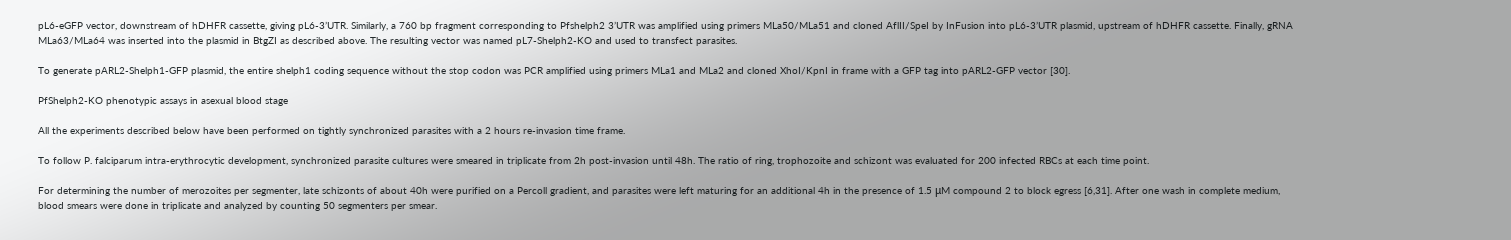pL6-eGFP vector, downstream of hDHFR cassette, giving pL6-3’UTR. Similarly, a 760 bp fragment corresponding to Pfshelph2 3’UTR was amplified using primers MLa50/MLa51 and cloned AflII/SpeI by InFusion into pL6-3’UTR plasmid, upstream of hDHFR cassette. Finally, gRNA MLa63/MLa64 was inserted into the plasmid in BtgZI as described above. The resulting vector was named pL7-Shelph2-KO and used to transfect parasites.

To generate pARL2-Shelph1-GFP plasmid, the entire shelph1 coding sequence without the stop codon was PCR amplified using primers MLa1 and MLa2 and cloned XhoI/KpnI in frame with a GFP tag into pARL2-GFP vector [30].

PfShelph2-KO phenotypic assays in asexual blood stage

All the experiments described below have been performed on tightly synchronized parasites with a 2 hours re-invasion time frame.

To follow P. falciparum intra-erythrocytic development, synchronized parasite cultures were smeared in triplicate from 2h post-invasion until 48h. The ratio of ring, trophozoite and schizont was evaluated for 200 infected RBCs at each time point.

For determining the number of merozoites per segmenter, late schizonts of about 40h were purified on a Percoll gradient, and parasites were left maturing for an additional 4h in the presence of 1.5 μM compound 2 to block egress [6,31]. After one wash in complete medium, blood smears were done in triplicate and analyzed by counting 50 segmenters per smear.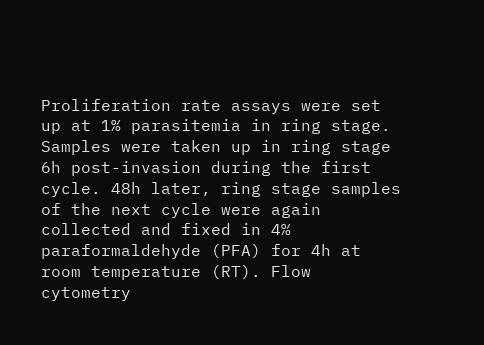Proliferation rate assays were set up at 1% parasitemia in ring stage. Samples were taken up in ring stage 6h post-invasion during the first cycle. 48h later, ring stage samples of the next cycle were again collected and fixed in 4% paraformaldehyde (PFA) for 4h at room temperature (RT). Flow cytometry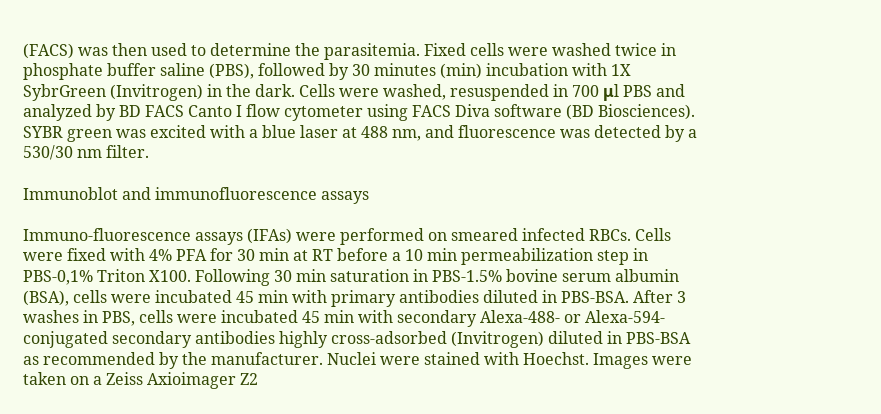(FACS) was then used to determine the parasitemia. Fixed cells were washed twice in phosphate buffer saline (PBS), followed by 30 minutes (min) incubation with 1X SybrGreen (Invitrogen) in the dark. Cells were washed, resuspended in 700 μl PBS and analyzed by BD FACS Canto I flow cytometer using FACS Diva software (BD Biosciences). SYBR green was excited with a blue laser at 488 nm, and fluorescence was detected by a 530/30 nm filter.

Immunoblot and immunofluorescence assays

Immuno-fluorescence assays (IFAs) were performed on smeared infected RBCs. Cells were fixed with 4% PFA for 30 min at RT before a 10 min permeabilization step in PBS-0,1% Triton X100. Following 30 min saturation in PBS-1.5% bovine serum albumin (BSA), cells were incubated 45 min with primary antibodies diluted in PBS-BSA. After 3 washes in PBS, cells were incubated 45 min with secondary Alexa-488- or Alexa-594-conjugated secondary antibodies highly cross-adsorbed (Invitrogen) diluted in PBS-BSA as recommended by the manufacturer. Nuclei were stained with Hoechst. Images were taken on a Zeiss Axioimager Z2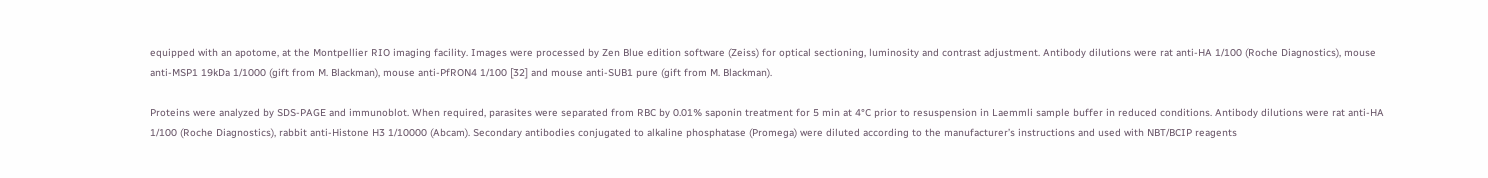equipped with an apotome, at the Montpellier RIO imaging facility. Images were processed by Zen Blue edition software (Zeiss) for optical sectioning, luminosity and contrast adjustment. Antibody dilutions were rat anti-HA 1/100 (Roche Diagnostics), mouse anti-MSP1 19kDa 1/1000 (gift from M. Blackman), mouse anti-PfRON4 1/100 [32] and mouse anti-SUB1 pure (gift from M. Blackman).

Proteins were analyzed by SDS-PAGE and immunoblot. When required, parasites were separated from RBC by 0.01% saponin treatment for 5 min at 4°C prior to resuspension in Laemmli sample buffer in reduced conditions. Antibody dilutions were rat anti-HA 1/100 (Roche Diagnostics), rabbit anti-Histone H3 1/10000 (Abcam). Secondary antibodies conjugated to alkaline phosphatase (Promega) were diluted according to the manufacturer’s instructions and used with NBT/BCIP reagents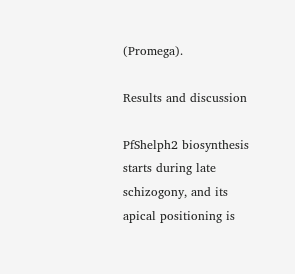(Promega).

Results and discussion

PfShelph2 biosynthesis starts during late schizogony, and its apical positioning is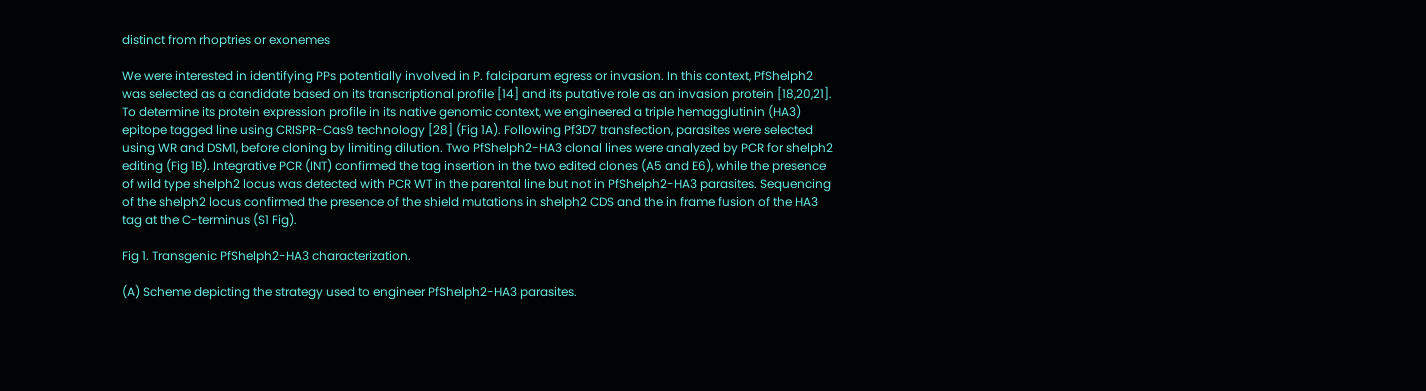distinct from rhoptries or exonemes

We were interested in identifying PPs potentially involved in P. falciparum egress or invasion. In this context, PfShelph2 was selected as a candidate based on its transcriptional profile [14] and its putative role as an invasion protein [18,20,21]. To determine its protein expression profile in its native genomic context, we engineered a triple hemagglutinin (HA3) epitope tagged line using CRISPR-Cas9 technology [28] (Fig 1A). Following Pf3D7 transfection, parasites were selected using WR and DSM1, before cloning by limiting dilution. Two PfShelph2-HA3 clonal lines were analyzed by PCR for shelph2 editing (Fig 1B). Integrative PCR (INT) confirmed the tag insertion in the two edited clones (A5 and E6), while the presence of wild type shelph2 locus was detected with PCR WT in the parental line but not in PfShelph2-HA3 parasites. Sequencing of the shelph2 locus confirmed the presence of the shield mutations in shelph2 CDS and the in frame fusion of the HA3 tag at the C-terminus (S1 Fig).

Fig 1. Transgenic PfShelph2-HA3 characterization.

(A) Scheme depicting the strategy used to engineer PfShelph2-HA3 parasites.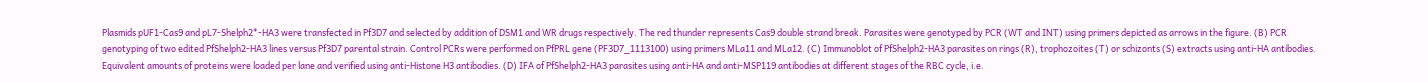Plasmids pUF1-Cas9 and pL7-Shelph2*-HA3 were transfected in Pf3D7 and selected by addition of DSM1 and WR drugs respectively. The red thunder represents Cas9 double strand break. Parasites were genotyped by PCR (WT and INT) using primers depicted as arrows in the figure. (B) PCR genotyping of two edited PfShelph2-HA3 lines versus Pf3D7 parental strain. Control PCRs were performed on PfPRL gene (PF3D7_1113100) using primers MLa11 and MLa12. (C) Immunoblot of PfShelph2-HA3 parasites on rings (R), trophozoites (T) or schizonts (S) extracts using anti-HA antibodies. Equivalent amounts of proteins were loaded per lane and verified using anti-Histone H3 antibodies. (D) IFA of PfShelph2-HA3 parasites using anti-HA and anti-MSP119 antibodies at different stages of the RBC cycle, i.e.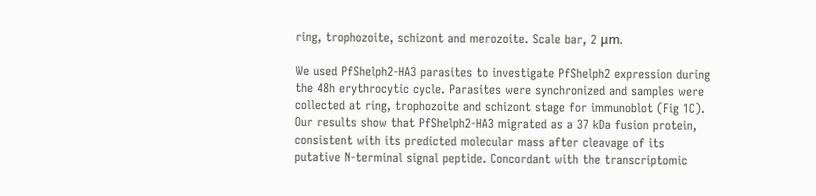ring, trophozoite, schizont and merozoite. Scale bar, 2 μm.

We used PfShelph2-HA3 parasites to investigate PfShelph2 expression during the 48h erythrocytic cycle. Parasites were synchronized and samples were collected at ring, trophozoite and schizont stage for immunoblot (Fig 1C). Our results show that PfShelph2-HA3 migrated as a 37 kDa fusion protein, consistent with its predicted molecular mass after cleavage of its putative N-terminal signal peptide. Concordant with the transcriptomic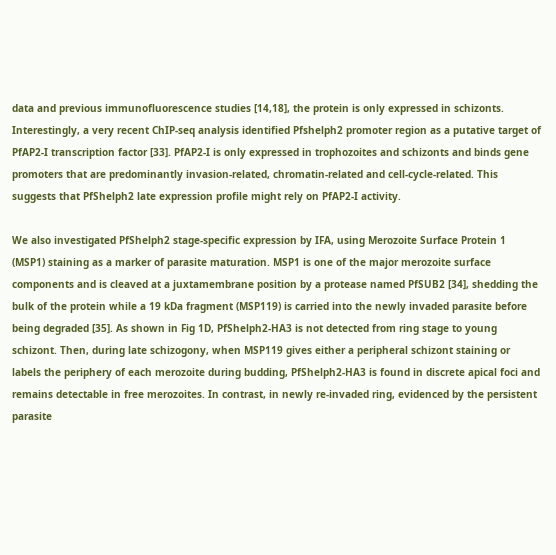data and previous immunofluorescence studies [14,18], the protein is only expressed in schizonts. Interestingly, a very recent ChIP-seq analysis identified Pfshelph2 promoter region as a putative target of PfAP2-I transcription factor [33]. PfAP2-I is only expressed in trophozoites and schizonts and binds gene promoters that are predominantly invasion-related, chromatin-related and cell-cycle-related. This suggests that PfShelph2 late expression profile might rely on PfAP2-I activity.

We also investigated PfShelph2 stage-specific expression by IFA, using Merozoite Surface Protein 1 (MSP1) staining as a marker of parasite maturation. MSP1 is one of the major merozoite surface components and is cleaved at a juxtamembrane position by a protease named PfSUB2 [34], shedding the bulk of the protein while a 19 kDa fragment (MSP119) is carried into the newly invaded parasite before being degraded [35]. As shown in Fig 1D, PfShelph2-HA3 is not detected from ring stage to young schizont. Then, during late schizogony, when MSP119 gives either a peripheral schizont staining or labels the periphery of each merozoite during budding, PfShelph2-HA3 is found in discrete apical foci and remains detectable in free merozoites. In contrast, in newly re-invaded ring, evidenced by the persistent parasite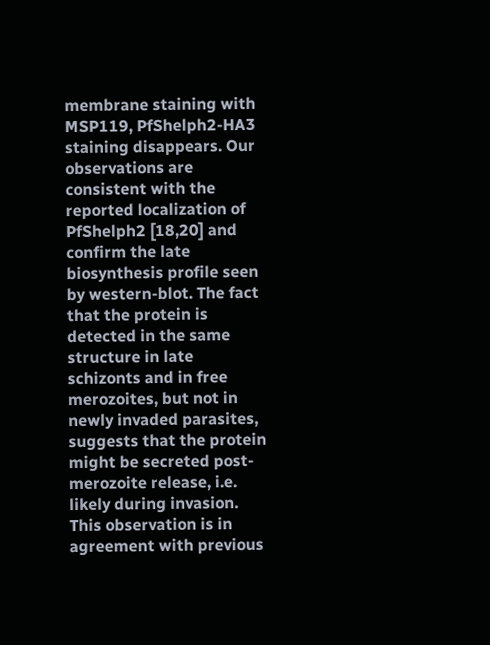membrane staining with MSP119, PfShelph2-HA3 staining disappears. Our observations are consistent with the reported localization of PfShelph2 [18,20] and confirm the late biosynthesis profile seen by western-blot. The fact that the protein is detected in the same structure in late schizonts and in free merozoites, but not in newly invaded parasites, suggests that the protein might be secreted post-merozoite release, i.e. likely during invasion. This observation is in agreement with previous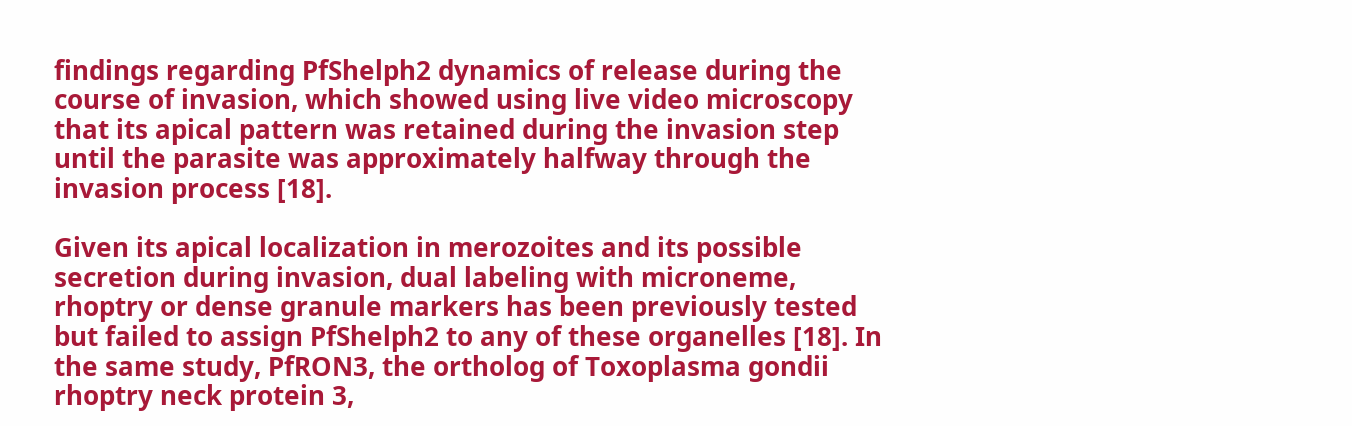findings regarding PfShelph2 dynamics of release during the course of invasion, which showed using live video microscopy that its apical pattern was retained during the invasion step until the parasite was approximately halfway through the invasion process [18].

Given its apical localization in merozoites and its possible secretion during invasion, dual labeling with microneme, rhoptry or dense granule markers has been previously tested but failed to assign PfShelph2 to any of these organelles [18]. In the same study, PfRON3, the ortholog of Toxoplasma gondii rhoptry neck protein 3,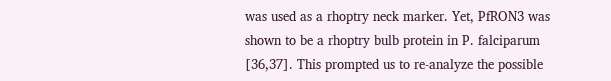was used as a rhoptry neck marker. Yet, PfRON3 was shown to be a rhoptry bulb protein in P. falciparum [36,37]. This prompted us to re-analyze the possible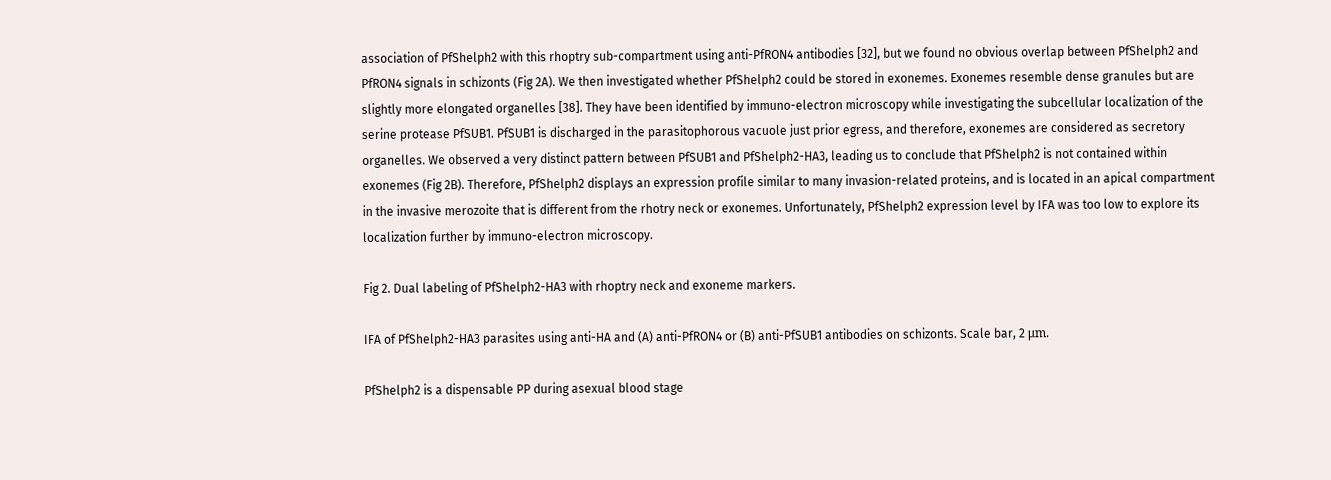association of PfShelph2 with this rhoptry sub-compartment using anti-PfRON4 antibodies [32], but we found no obvious overlap between PfShelph2 and PfRON4 signals in schizonts (Fig 2A). We then investigated whether PfShelph2 could be stored in exonemes. Exonemes resemble dense granules but are slightly more elongated organelles [38]. They have been identified by immuno-electron microscopy while investigating the subcellular localization of the serine protease PfSUB1. PfSUB1 is discharged in the parasitophorous vacuole just prior egress, and therefore, exonemes are considered as secretory organelles. We observed a very distinct pattern between PfSUB1 and PfShelph2-HA3, leading us to conclude that PfShelph2 is not contained within exonemes (Fig 2B). Therefore, PfShelph2 displays an expression profile similar to many invasion-related proteins, and is located in an apical compartment in the invasive merozoite that is different from the rhotry neck or exonemes. Unfortunately, PfShelph2 expression level by IFA was too low to explore its localization further by immuno-electron microscopy.

Fig 2. Dual labeling of PfShelph2-HA3 with rhoptry neck and exoneme markers.

IFA of PfShelph2-HA3 parasites using anti-HA and (A) anti-PfRON4 or (B) anti-PfSUB1 antibodies on schizonts. Scale bar, 2 μm.

PfShelph2 is a dispensable PP during asexual blood stage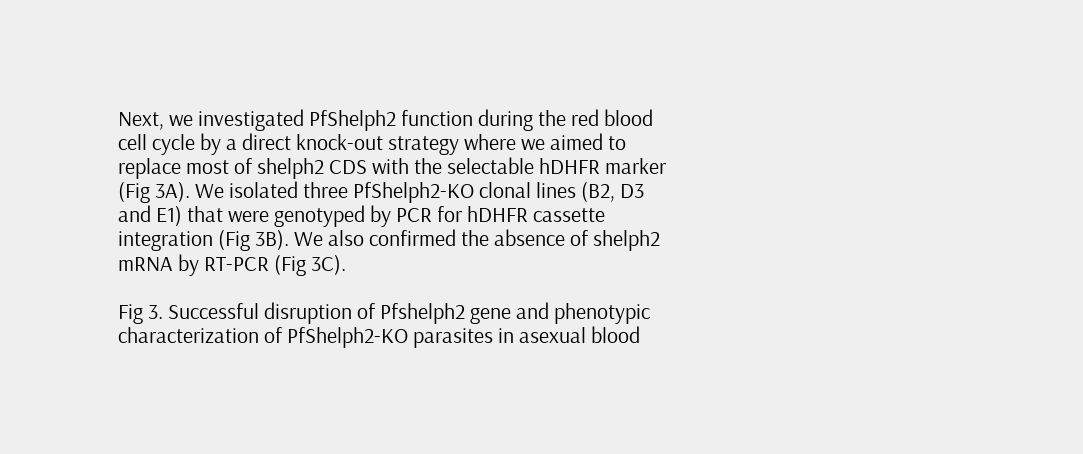Next, we investigated PfShelph2 function during the red blood cell cycle by a direct knock-out strategy where we aimed to replace most of shelph2 CDS with the selectable hDHFR marker (Fig 3A). We isolated three PfShelph2-KO clonal lines (B2, D3 and E1) that were genotyped by PCR for hDHFR cassette integration (Fig 3B). We also confirmed the absence of shelph2 mRNA by RT-PCR (Fig 3C).

Fig 3. Successful disruption of Pfshelph2 gene and phenotypic characterization of PfShelph2-KO parasites in asexual blood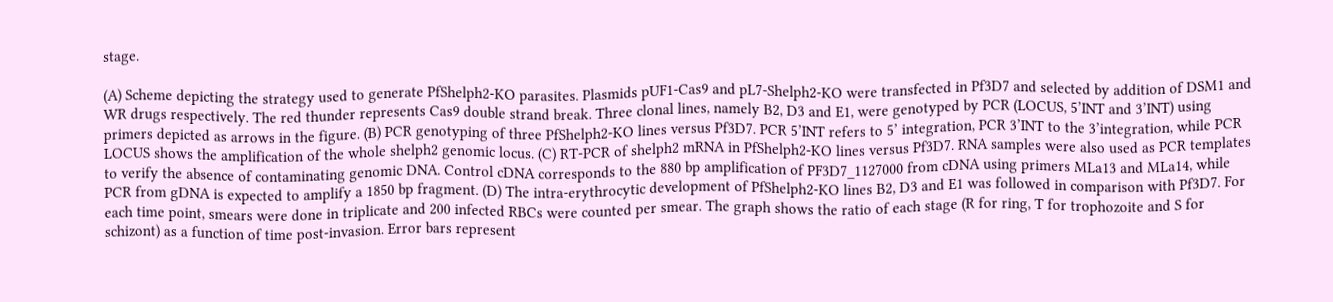stage.

(A) Scheme depicting the strategy used to generate PfShelph2-KO parasites. Plasmids pUF1-Cas9 and pL7-Shelph2-KO were transfected in Pf3D7 and selected by addition of DSM1 and WR drugs respectively. The red thunder represents Cas9 double strand break. Three clonal lines, namely B2, D3 and E1, were genotyped by PCR (LOCUS, 5’INT and 3’INT) using primers depicted as arrows in the figure. (B) PCR genotyping of three PfShelph2-KO lines versus Pf3D7. PCR 5’INT refers to 5’ integration, PCR 3’INT to the 3’integration, while PCR LOCUS shows the amplification of the whole shelph2 genomic locus. (C) RT-PCR of shelph2 mRNA in PfShelph2-KO lines versus Pf3D7. RNA samples were also used as PCR templates to verify the absence of contaminating genomic DNA. Control cDNA corresponds to the 880 bp amplification of PF3D7_1127000 from cDNA using primers MLa13 and MLa14, while PCR from gDNA is expected to amplify a 1850 bp fragment. (D) The intra-erythrocytic development of PfShelph2-KO lines B2, D3 and E1 was followed in comparison with Pf3D7. For each time point, smears were done in triplicate and 200 infected RBCs were counted per smear. The graph shows the ratio of each stage (R for ring, T for trophozoite and S for schizont) as a function of time post-invasion. Error bars represent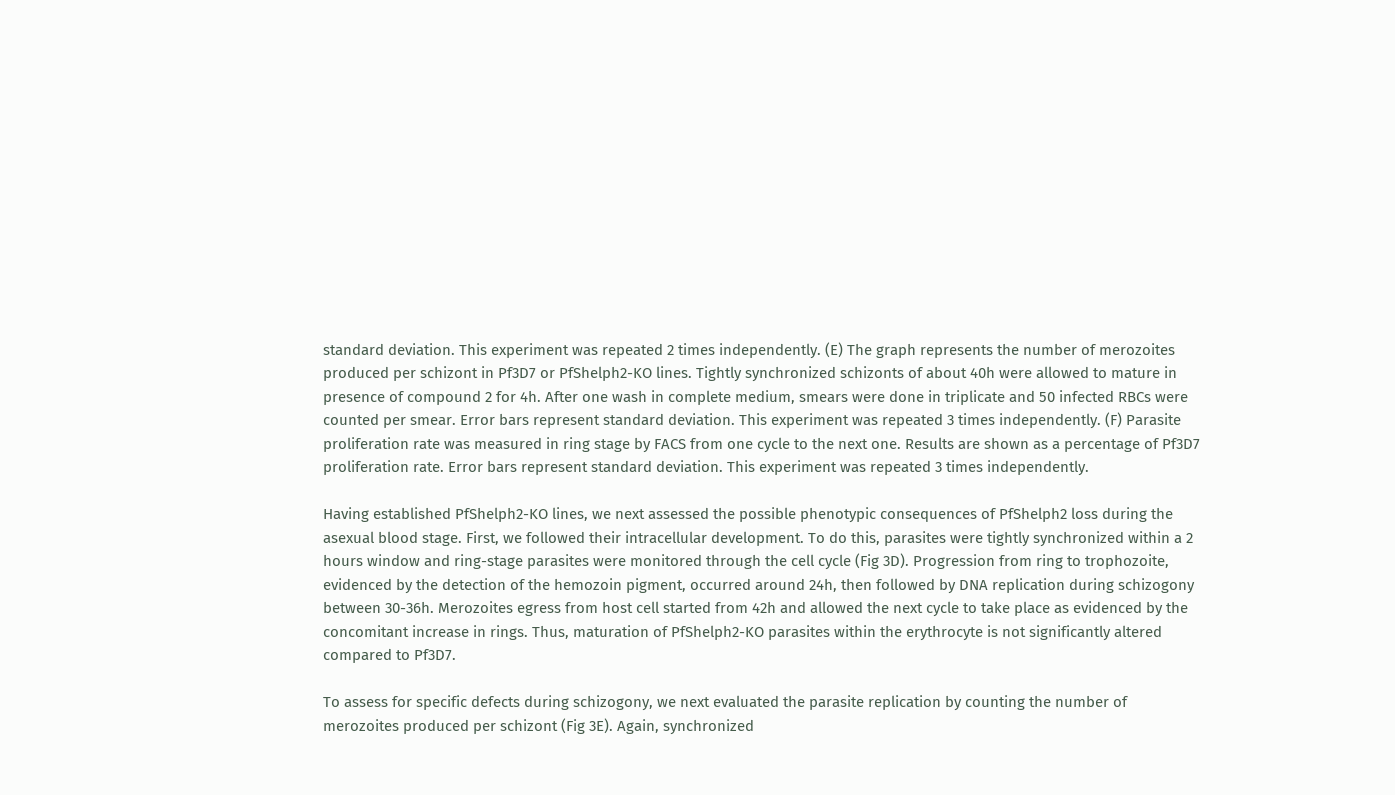standard deviation. This experiment was repeated 2 times independently. (E) The graph represents the number of merozoites produced per schizont in Pf3D7 or PfShelph2-KO lines. Tightly synchronized schizonts of about 40h were allowed to mature in presence of compound 2 for 4h. After one wash in complete medium, smears were done in triplicate and 50 infected RBCs were counted per smear. Error bars represent standard deviation. This experiment was repeated 3 times independently. (F) Parasite proliferation rate was measured in ring stage by FACS from one cycle to the next one. Results are shown as a percentage of Pf3D7 proliferation rate. Error bars represent standard deviation. This experiment was repeated 3 times independently.

Having established PfShelph2-KO lines, we next assessed the possible phenotypic consequences of PfShelph2 loss during the asexual blood stage. First, we followed their intracellular development. To do this, parasites were tightly synchronized within a 2 hours window and ring-stage parasites were monitored through the cell cycle (Fig 3D). Progression from ring to trophozoite, evidenced by the detection of the hemozoin pigment, occurred around 24h, then followed by DNA replication during schizogony between 30-36h. Merozoites egress from host cell started from 42h and allowed the next cycle to take place as evidenced by the concomitant increase in rings. Thus, maturation of PfShelph2-KO parasites within the erythrocyte is not significantly altered compared to Pf3D7.

To assess for specific defects during schizogony, we next evaluated the parasite replication by counting the number of merozoites produced per schizont (Fig 3E). Again, synchronized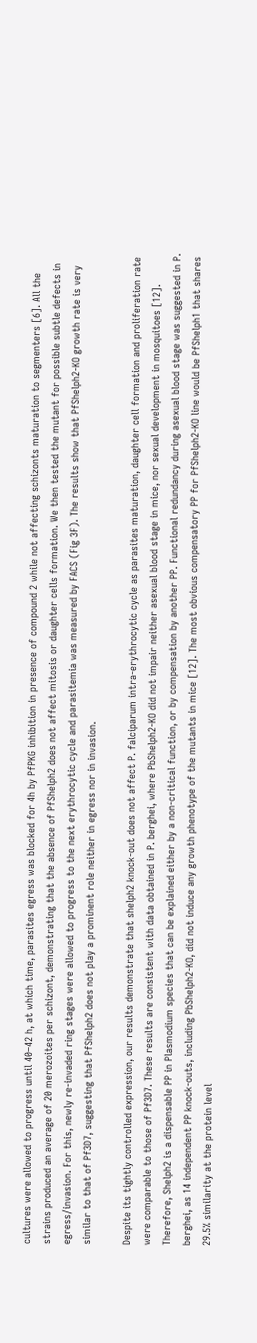cultures were allowed to progress until 40–42 h, at which time, parasites egress was blocked for 4h by PfPKG inhibition in presence of compound 2 while not affecting schizonts maturation to segmenters [6]. All the strains produced an average of 20 merozoites per schizont, demonstrating that the absence of PfShelph2 does not affect mitosis or daughter cells formation. We then tested the mutant for possible subtle defects in egress/invasion. For this, newly re-invaded ring stages were allowed to progress to the next erythrocytic cycle and parasitemia was measured by FACS (Fig 3F). The results show that PfShelph2-KO growth rate is very similar to that of Pf3D7, suggesting that PfShelph2 does not play a prominent role neither in egress nor in invasion.

Despite its tightly controlled expression, our results demonstrate that shelph2 knock-out does not affect P. falciparum intra-erythrocytic cycle as parasites maturation, daughter cell formation and proliferation rate were comparable to those of Pf3D7. These results are consistent with data obtained in P. berghei, where PbShelph2-KO did not impair neither asexual blood stage in mice, nor sexual development in mosquitoes [12]. Therefore, Shelph2 is a dispensable PP in Plasmodium species that can be explained either by a non-critical function, or by compensation by another PP. Functional redundancy during asexual blood stage was suggested in P. berghei, as 14 independent PP knock-outs, including PbShelph2-KO, did not induce any growth phenotype of the mutants in mice [12]. The most obvious compensatory PP for PfShelph2-KO line would be PfShelph1 that shares 29.5% similarity at the protein level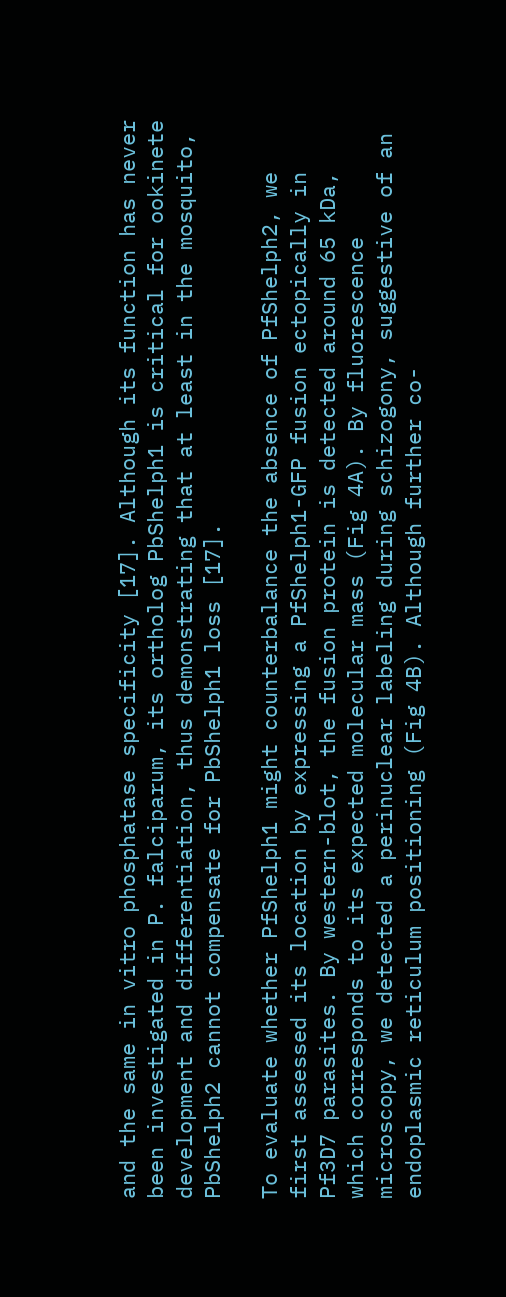and the same in vitro phosphatase specificity [17]. Although its function has never been investigated in P. falciparum, its ortholog PbShelph1 is critical for ookinete development and differentiation, thus demonstrating that at least in the mosquito, PbShelph2 cannot compensate for PbShelph1 loss [17].

To evaluate whether PfShelph1 might counterbalance the absence of PfShelph2, we first assessed its location by expressing a PfShelph1-GFP fusion ectopically in Pf3D7 parasites. By western-blot, the fusion protein is detected around 65 kDa, which corresponds to its expected molecular mass (Fig 4A). By fluorescence microscopy, we detected a perinuclear labeling during schizogony, suggestive of an endoplasmic reticulum positioning (Fig 4B). Although further co-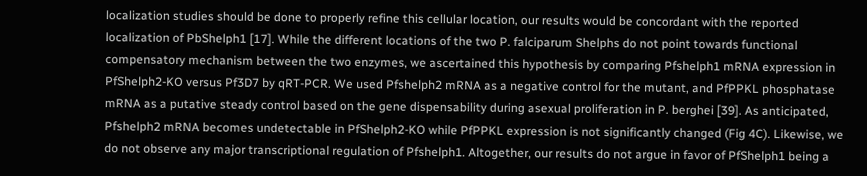localization studies should be done to properly refine this cellular location, our results would be concordant with the reported localization of PbShelph1 [17]. While the different locations of the two P. falciparum Shelphs do not point towards functional compensatory mechanism between the two enzymes, we ascertained this hypothesis by comparing Pfshelph1 mRNA expression in PfShelph2-KO versus Pf3D7 by qRT-PCR. We used Pfshelph2 mRNA as a negative control for the mutant, and PfPPKL phosphatase mRNA as a putative steady control based on the gene dispensability during asexual proliferation in P. berghei [39]. As anticipated, Pfshelph2 mRNA becomes undetectable in PfShelph2-KO while PfPPKL expression is not significantly changed (Fig 4C). Likewise, we do not observe any major transcriptional regulation of Pfshelph1. Altogether, our results do not argue in favor of PfShelph1 being a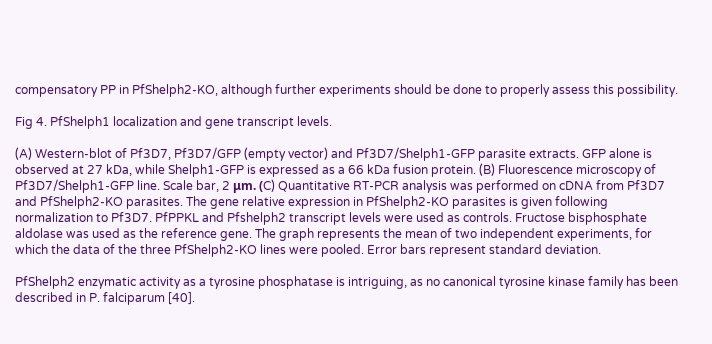compensatory PP in PfShelph2-KO, although further experiments should be done to properly assess this possibility.

Fig 4. PfShelph1 localization and gene transcript levels.

(A) Western-blot of Pf3D7, Pf3D7/GFP (empty vector) and Pf3D7/Shelph1-GFP parasite extracts. GFP alone is observed at 27 kDa, while Shelph1-GFP is expressed as a 66 kDa fusion protein. (B) Fluorescence microscopy of Pf3D7/Shelph1-GFP line. Scale bar, 2 μm. (C) Quantitative RT-PCR analysis was performed on cDNA from Pf3D7 and PfShelph2-KO parasites. The gene relative expression in PfShelph2-KO parasites is given following normalization to Pf3D7. PfPPKL and Pfshelph2 transcript levels were used as controls. Fructose bisphosphate aldolase was used as the reference gene. The graph represents the mean of two independent experiments, for which the data of the three PfShelph2-KO lines were pooled. Error bars represent standard deviation.

PfShelph2 enzymatic activity as a tyrosine phosphatase is intriguing, as no canonical tyrosine kinase family has been described in P. falciparum [40].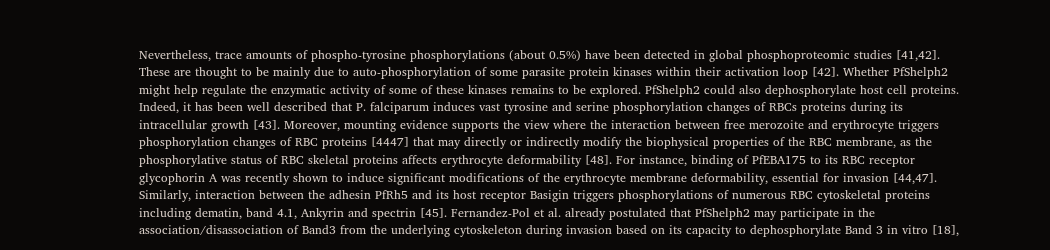Nevertheless, trace amounts of phospho-tyrosine phosphorylations (about 0.5%) have been detected in global phosphoproteomic studies [41,42]. These are thought to be mainly due to auto-phosphorylation of some parasite protein kinases within their activation loop [42]. Whether PfShelph2 might help regulate the enzymatic activity of some of these kinases remains to be explored. PfShelph2 could also dephosphorylate host cell proteins. Indeed, it has been well described that P. falciparum induces vast tyrosine and serine phosphorylation changes of RBCs proteins during its intracellular growth [43]. Moreover, mounting evidence supports the view where the interaction between free merozoite and erythrocyte triggers phosphorylation changes of RBC proteins [4447] that may directly or indirectly modify the biophysical properties of the RBC membrane, as the phosphorylative status of RBC skeletal proteins affects erythrocyte deformability [48]. For instance, binding of PfEBA175 to its RBC receptor glycophorin A was recently shown to induce significant modifications of the erythrocyte membrane deformability, essential for invasion [44,47]. Similarly, interaction between the adhesin PfRh5 and its host receptor Basigin triggers phosphorylations of numerous RBC cytoskeletal proteins including dematin, band 4.1, Ankyrin and spectrin [45]. Fernandez-Pol et al. already postulated that PfShelph2 may participate in the association/disassociation of Band3 from the underlying cytoskeleton during invasion based on its capacity to dephosphorylate Band 3 in vitro [18],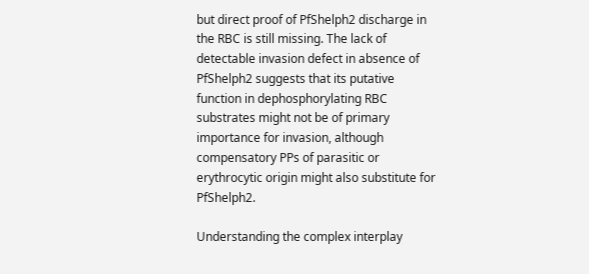but direct proof of PfShelph2 discharge in the RBC is still missing. The lack of detectable invasion defect in absence of PfShelph2 suggests that its putative function in dephosphorylating RBC substrates might not be of primary importance for invasion, although compensatory PPs of parasitic or erythrocytic origin might also substitute for PfShelph2.

Understanding the complex interplay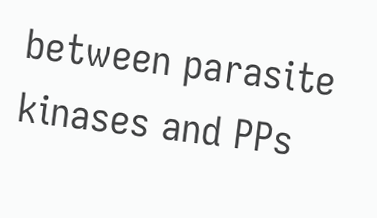between parasite kinases and PPs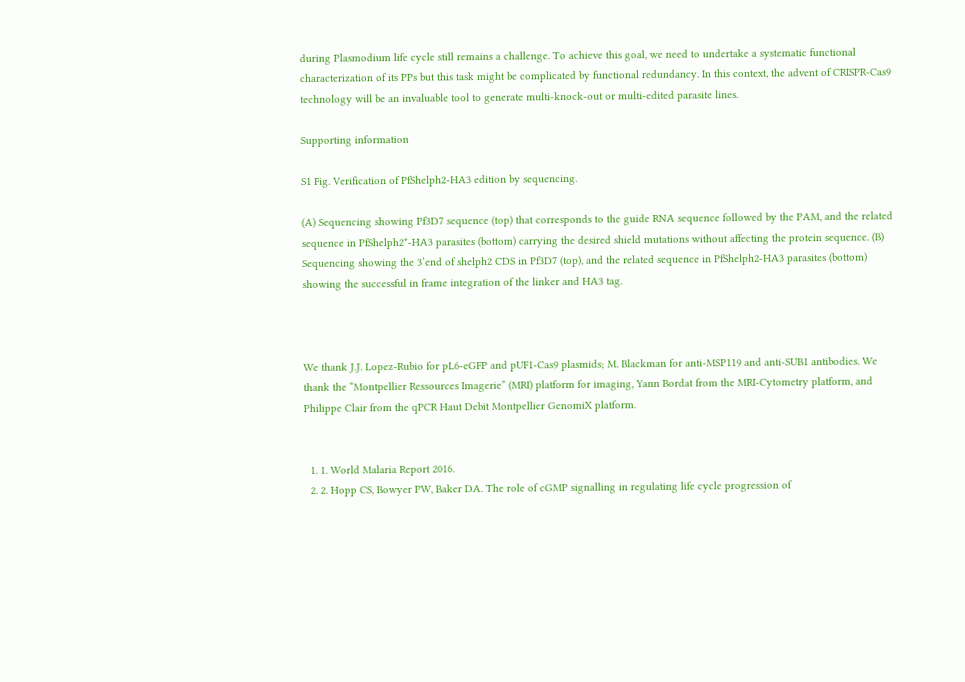during Plasmodium life cycle still remains a challenge. To achieve this goal, we need to undertake a systematic functional characterization of its PPs but this task might be complicated by functional redundancy. In this context, the advent of CRISPR-Cas9 technology will be an invaluable tool to generate multi-knock-out or multi-edited parasite lines.

Supporting information

S1 Fig. Verification of PfShelph2-HA3 edition by sequencing.

(A) Sequencing showing Pf3D7 sequence (top) that corresponds to the guide RNA sequence followed by the PAM, and the related sequence in PfShelph2*-HA3 parasites (bottom) carrying the desired shield mutations without affecting the protein sequence. (B) Sequencing showing the 3’end of shelph2 CDS in Pf3D7 (top), and the related sequence in PfShelph2-HA3 parasites (bottom) showing the successful in frame integration of the linker and HA3 tag.



We thank J.J. Lopez-Rubio for pL6-eGFP and pUF1-Cas9 plasmids; M. Blackman for anti-MSP119 and anti-SUB1 antibodies. We thank the “Montpellier Ressources Imagerie” (MRI) platform for imaging, Yann Bordat from the MRI-Cytometry platform, and Philippe Clair from the qPCR Haut Debit Montpellier GenomiX platform.


  1. 1. World Malaria Report 2016.
  2. 2. Hopp CS, Bowyer PW, Baker DA. The role of cGMP signalling in regulating life cycle progression of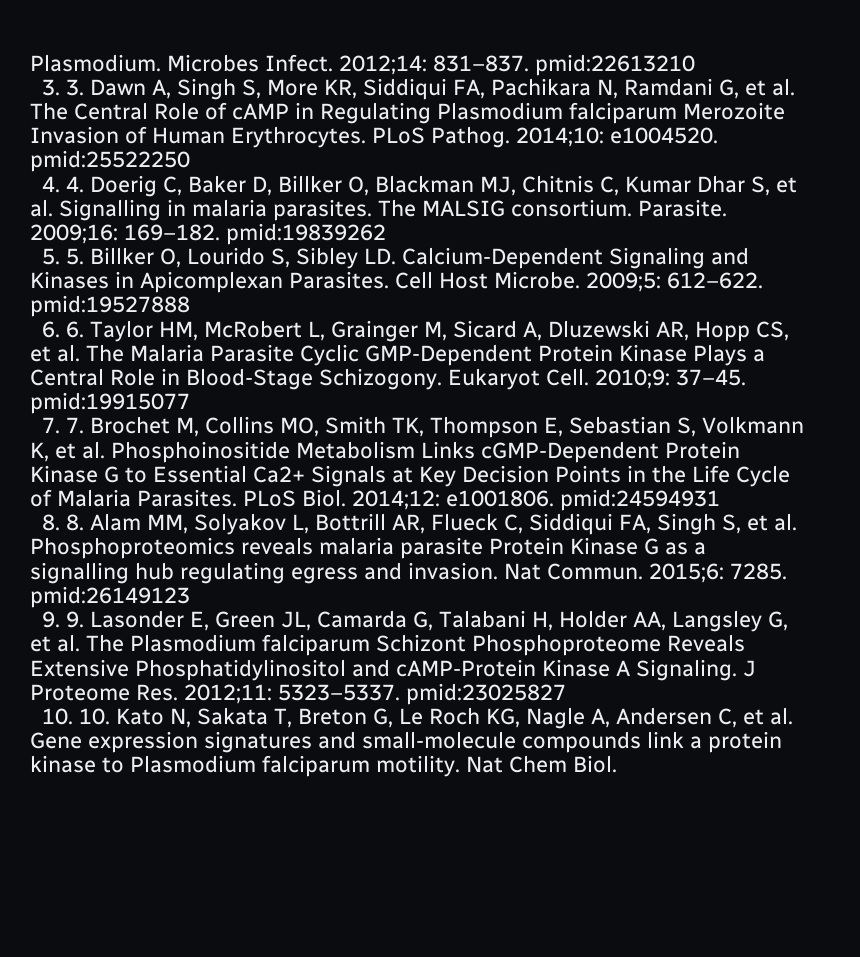Plasmodium. Microbes Infect. 2012;14: 831–837. pmid:22613210
  3. 3. Dawn A, Singh S, More KR, Siddiqui FA, Pachikara N, Ramdani G, et al. The Central Role of cAMP in Regulating Plasmodium falciparum Merozoite Invasion of Human Erythrocytes. PLoS Pathog. 2014;10: e1004520. pmid:25522250
  4. 4. Doerig C, Baker D, Billker O, Blackman MJ, Chitnis C, Kumar Dhar S, et al. Signalling in malaria parasites. The MALSIG consortium. Parasite. 2009;16: 169–182. pmid:19839262
  5. 5. Billker O, Lourido S, Sibley LD. Calcium-Dependent Signaling and Kinases in Apicomplexan Parasites. Cell Host Microbe. 2009;5: 612–622. pmid:19527888
  6. 6. Taylor HM, McRobert L, Grainger M, Sicard A, Dluzewski AR, Hopp CS, et al. The Malaria Parasite Cyclic GMP-Dependent Protein Kinase Plays a Central Role in Blood-Stage Schizogony. Eukaryot Cell. 2010;9: 37–45. pmid:19915077
  7. 7. Brochet M, Collins MO, Smith TK, Thompson E, Sebastian S, Volkmann K, et al. Phosphoinositide Metabolism Links cGMP-Dependent Protein Kinase G to Essential Ca2+ Signals at Key Decision Points in the Life Cycle of Malaria Parasites. PLoS Biol. 2014;12: e1001806. pmid:24594931
  8. 8. Alam MM, Solyakov L, Bottrill AR, Flueck C, Siddiqui FA, Singh S, et al. Phosphoproteomics reveals malaria parasite Protein Kinase G as a signalling hub regulating egress and invasion. Nat Commun. 2015;6: 7285. pmid:26149123
  9. 9. Lasonder E, Green JL, Camarda G, Talabani H, Holder AA, Langsley G, et al. The Plasmodium falciparum Schizont Phosphoproteome Reveals Extensive Phosphatidylinositol and cAMP-Protein Kinase A Signaling. J Proteome Res. 2012;11: 5323–5337. pmid:23025827
  10. 10. Kato N, Sakata T, Breton G, Le Roch KG, Nagle A, Andersen C, et al. Gene expression signatures and small-molecule compounds link a protein kinase to Plasmodium falciparum motility. Nat Chem Biol.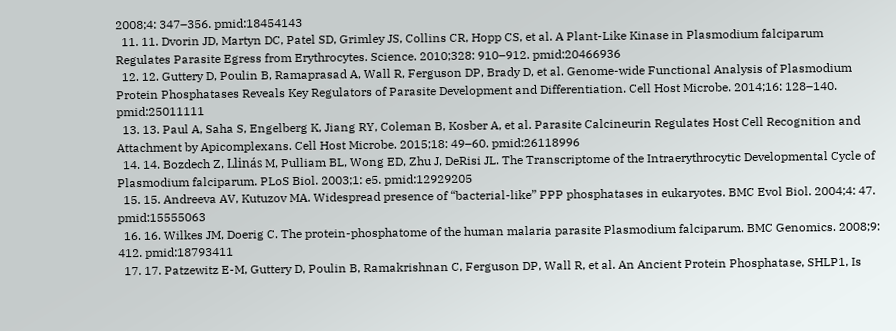2008;4: 347–356. pmid:18454143
  11. 11. Dvorin JD, Martyn DC, Patel SD, Grimley JS, Collins CR, Hopp CS, et al. A Plant-Like Kinase in Plasmodium falciparum Regulates Parasite Egress from Erythrocytes. Science. 2010;328: 910–912. pmid:20466936
  12. 12. Guttery D, Poulin B, Ramaprasad A, Wall R, Ferguson DP, Brady D, et al. Genome-wide Functional Analysis of Plasmodium Protein Phosphatases Reveals Key Regulators of Parasite Development and Differentiation. Cell Host Microbe. 2014;16: 128–140. pmid:25011111
  13. 13. Paul A, Saha S, Engelberg K, Jiang RY, Coleman B, Kosber A, et al. Parasite Calcineurin Regulates Host Cell Recognition and Attachment by Apicomplexans. Cell Host Microbe. 2015;18: 49–60. pmid:26118996
  14. 14. Bozdech Z, Llinás M, Pulliam BL, Wong ED, Zhu J, DeRisi JL. The Transcriptome of the Intraerythrocytic Developmental Cycle of Plasmodium falciparum. PLoS Biol. 2003;1: e5. pmid:12929205
  15. 15. Andreeva AV, Kutuzov MA. Widespread presence of “bacterial-like” PPP phosphatases in eukaryotes. BMC Evol Biol. 2004;4: 47. pmid:15555063
  16. 16. Wilkes JM, Doerig C. The protein-phosphatome of the human malaria parasite Plasmodium falciparum. BMC Genomics. 2008;9: 412. pmid:18793411
  17. 17. Patzewitz E-M, Guttery D, Poulin B, Ramakrishnan C, Ferguson DP, Wall R, et al. An Ancient Protein Phosphatase, SHLP1, Is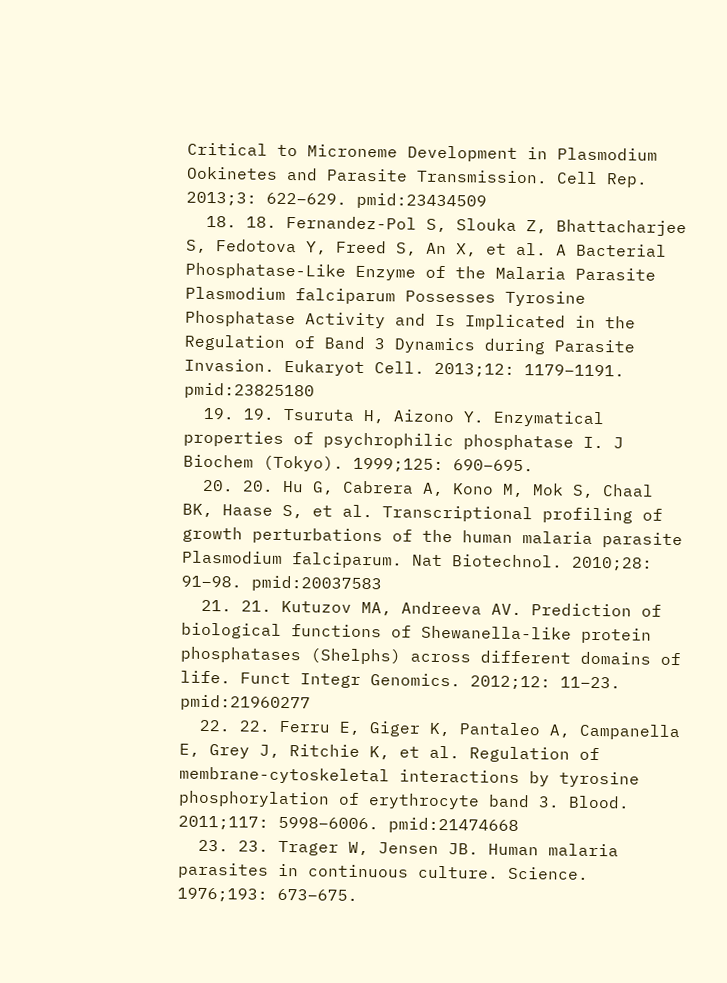Critical to Microneme Development in Plasmodium Ookinetes and Parasite Transmission. Cell Rep. 2013;3: 622–629. pmid:23434509
  18. 18. Fernandez-Pol S, Slouka Z, Bhattacharjee S, Fedotova Y, Freed S, An X, et al. A Bacterial Phosphatase-Like Enzyme of the Malaria Parasite Plasmodium falciparum Possesses Tyrosine Phosphatase Activity and Is Implicated in the Regulation of Band 3 Dynamics during Parasite Invasion. Eukaryot Cell. 2013;12: 1179–1191. pmid:23825180
  19. 19. Tsuruta H, Aizono Y. Enzymatical properties of psychrophilic phosphatase I. J Biochem (Tokyo). 1999;125: 690–695.
  20. 20. Hu G, Cabrera A, Kono M, Mok S, Chaal BK, Haase S, et al. Transcriptional profiling of growth perturbations of the human malaria parasite Plasmodium falciparum. Nat Biotechnol. 2010;28: 91–98. pmid:20037583
  21. 21. Kutuzov MA, Andreeva AV. Prediction of biological functions of Shewanella-like protein phosphatases (Shelphs) across different domains of life. Funct Integr Genomics. 2012;12: 11–23. pmid:21960277
  22. 22. Ferru E, Giger K, Pantaleo A, Campanella E, Grey J, Ritchie K, et al. Regulation of membrane-cytoskeletal interactions by tyrosine phosphorylation of erythrocyte band 3. Blood. 2011;117: 5998–6006. pmid:21474668
  23. 23. Trager W, Jensen JB. Human malaria parasites in continuous culture. Science. 1976;193: 673–675.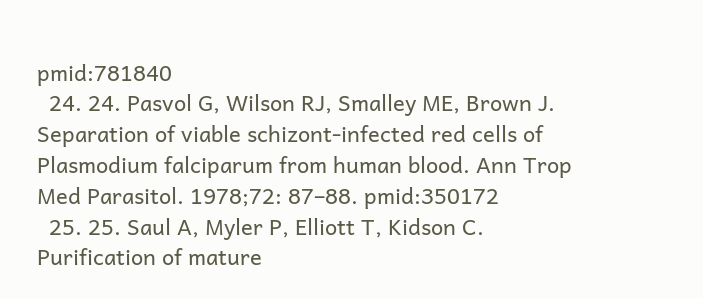pmid:781840
  24. 24. Pasvol G, Wilson RJ, Smalley ME, Brown J. Separation of viable schizont-infected red cells of Plasmodium falciparum from human blood. Ann Trop Med Parasitol. 1978;72: 87–88. pmid:350172
  25. 25. Saul A, Myler P, Elliott T, Kidson C. Purification of mature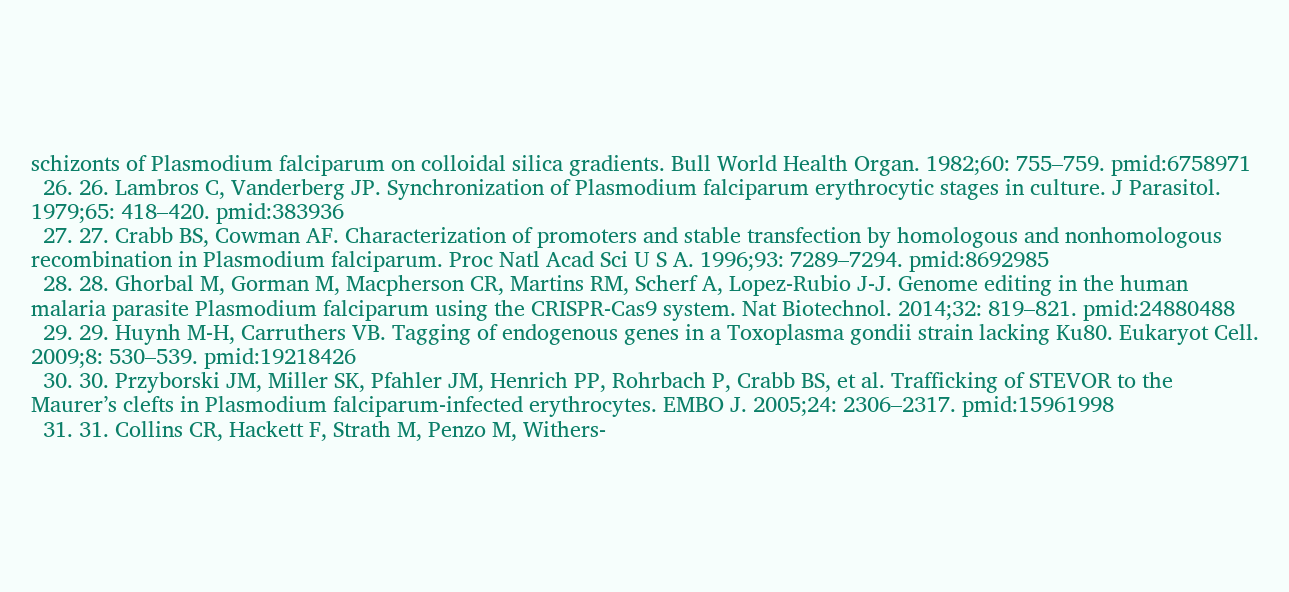schizonts of Plasmodium falciparum on colloidal silica gradients. Bull World Health Organ. 1982;60: 755–759. pmid:6758971
  26. 26. Lambros C, Vanderberg JP. Synchronization of Plasmodium falciparum erythrocytic stages in culture. J Parasitol. 1979;65: 418–420. pmid:383936
  27. 27. Crabb BS, Cowman AF. Characterization of promoters and stable transfection by homologous and nonhomologous recombination in Plasmodium falciparum. Proc Natl Acad Sci U S A. 1996;93: 7289–7294. pmid:8692985
  28. 28. Ghorbal M, Gorman M, Macpherson CR, Martins RM, Scherf A, Lopez-Rubio J-J. Genome editing in the human malaria parasite Plasmodium falciparum using the CRISPR-Cas9 system. Nat Biotechnol. 2014;32: 819–821. pmid:24880488
  29. 29. Huynh M-H, Carruthers VB. Tagging of endogenous genes in a Toxoplasma gondii strain lacking Ku80. Eukaryot Cell. 2009;8: 530–539. pmid:19218426
  30. 30. Przyborski JM, Miller SK, Pfahler JM, Henrich PP, Rohrbach P, Crabb BS, et al. Trafficking of STEVOR to the Maurer’s clefts in Plasmodium falciparum-infected erythrocytes. EMBO J. 2005;24: 2306–2317. pmid:15961998
  31. 31. Collins CR, Hackett F, Strath M, Penzo M, Withers-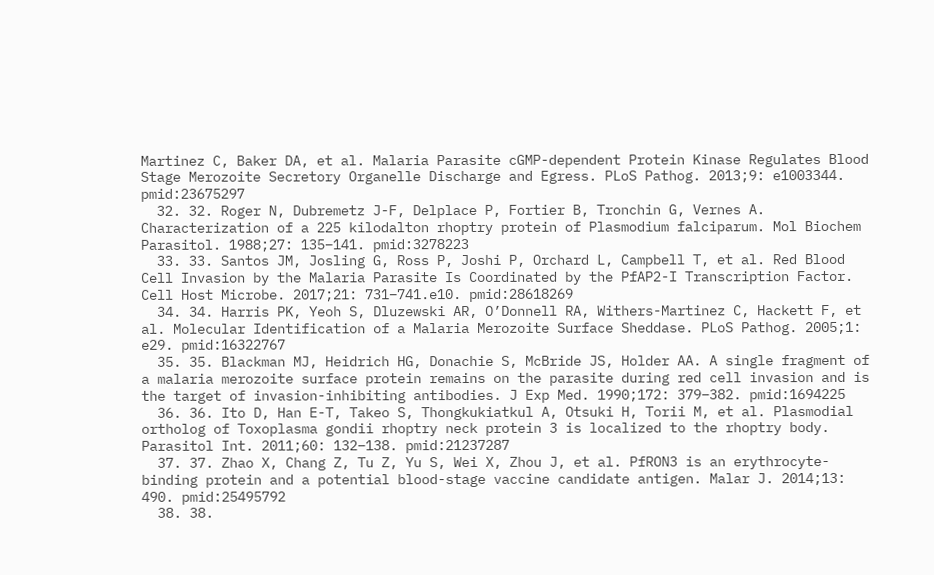Martinez C, Baker DA, et al. Malaria Parasite cGMP-dependent Protein Kinase Regulates Blood Stage Merozoite Secretory Organelle Discharge and Egress. PLoS Pathog. 2013;9: e1003344. pmid:23675297
  32. 32. Roger N, Dubremetz J-F, Delplace P, Fortier B, Tronchin G, Vernes A. Characterization of a 225 kilodalton rhoptry protein of Plasmodium falciparum. Mol Biochem Parasitol. 1988;27: 135–141. pmid:3278223
  33. 33. Santos JM, Josling G, Ross P, Joshi P, Orchard L, Campbell T, et al. Red Blood Cell Invasion by the Malaria Parasite Is Coordinated by the PfAP2-I Transcription Factor. Cell Host Microbe. 2017;21: 731–741.e10. pmid:28618269
  34. 34. Harris PK, Yeoh S, Dluzewski AR, O’Donnell RA, Withers-Martinez C, Hackett F, et al. Molecular Identification of a Malaria Merozoite Surface Sheddase. PLoS Pathog. 2005;1: e29. pmid:16322767
  35. 35. Blackman MJ, Heidrich HG, Donachie S, McBride JS, Holder AA. A single fragment of a malaria merozoite surface protein remains on the parasite during red cell invasion and is the target of invasion-inhibiting antibodies. J Exp Med. 1990;172: 379–382. pmid:1694225
  36. 36. Ito D, Han E-T, Takeo S, Thongkukiatkul A, Otsuki H, Torii M, et al. Plasmodial ortholog of Toxoplasma gondii rhoptry neck protein 3 is localized to the rhoptry body. Parasitol Int. 2011;60: 132–138. pmid:21237287
  37. 37. Zhao X, Chang Z, Tu Z, Yu S, Wei X, Zhou J, et al. PfRON3 is an erythrocyte-binding protein and a potential blood-stage vaccine candidate antigen. Malar J. 2014;13: 490. pmid:25495792
  38. 38.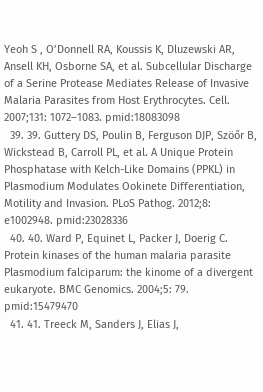Yeoh S , O’Donnell RA, Koussis K, Dluzewski AR, Ansell KH, Osborne SA, et al. Subcellular Discharge of a Serine Protease Mediates Release of Invasive Malaria Parasites from Host Erythrocytes. Cell. 2007;131: 1072–1083. pmid:18083098
  39. 39. Guttery DS, Poulin B, Ferguson DJP, Szöőr B, Wickstead B, Carroll PL, et al. A Unique Protein Phosphatase with Kelch-Like Domains (PPKL) in Plasmodium Modulates Ookinete Differentiation, Motility and Invasion. PLoS Pathog. 2012;8: e1002948. pmid:23028336
  40. 40. Ward P, Equinet L, Packer J, Doerig C. Protein kinases of the human malaria parasite Plasmodium falciparum: the kinome of a divergent eukaryote. BMC Genomics. 2004;5: 79. pmid:15479470
  41. 41. Treeck M, Sanders J, Elias J,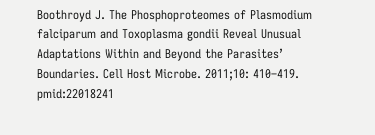Boothroyd J. The Phosphoproteomes of Plasmodium falciparum and Toxoplasma gondii Reveal Unusual Adaptations Within and Beyond the Parasites’ Boundaries. Cell Host Microbe. 2011;10: 410–419. pmid:22018241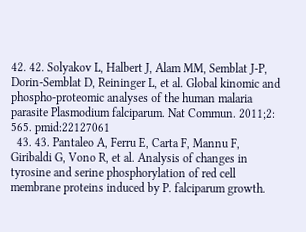42. 42. Solyakov L, Halbert J, Alam MM, Semblat J-P, Dorin-Semblat D, Reininger L, et al. Global kinomic and phospho-proteomic analyses of the human malaria parasite Plasmodium falciparum. Nat Commun. 2011;2: 565. pmid:22127061
  43. 43. Pantaleo A, Ferru E, Carta F, Mannu F, Giribaldi G, Vono R, et al. Analysis of changes in tyrosine and serine phosphorylation of red cell membrane proteins induced by P. falciparum growth.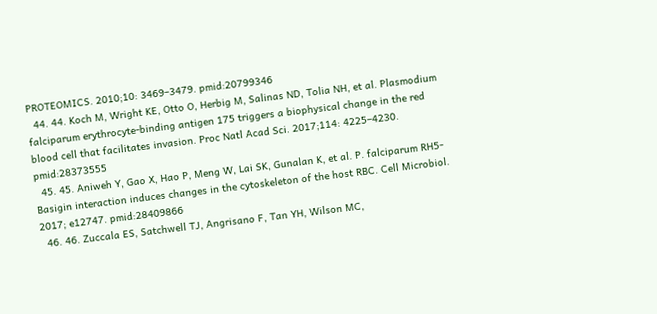PROTEOMICS. 2010;10: 3469–3479. pmid:20799346
  44. 44. Koch M, Wright KE, Otto O, Herbig M, Salinas ND, Tolia NH, et al. Plasmodium falciparum erythrocyte-binding antigen 175 triggers a biophysical change in the red blood cell that facilitates invasion. Proc Natl Acad Sci. 2017;114: 4225–4230. pmid:28373555
  45. 45. Aniweh Y, Gao X, Hao P, Meng W, Lai SK, Gunalan K, et al. P. falciparum RH5-Basigin interaction induces changes in the cytoskeleton of the host RBC. Cell Microbiol. 2017; e12747. pmid:28409866
  46. 46. Zuccala ES, Satchwell TJ, Angrisano F, Tan YH, Wilson MC,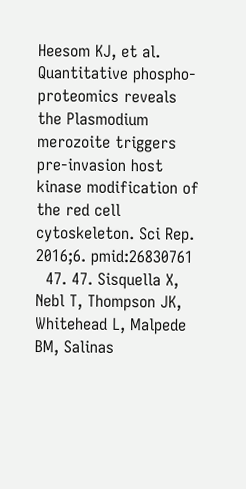Heesom KJ, et al. Quantitative phospho-proteomics reveals the Plasmodium merozoite triggers pre-invasion host kinase modification of the red cell cytoskeleton. Sci Rep. 2016;6. pmid:26830761
  47. 47. Sisquella X, Nebl T, Thompson JK, Whitehead L, Malpede BM, Salinas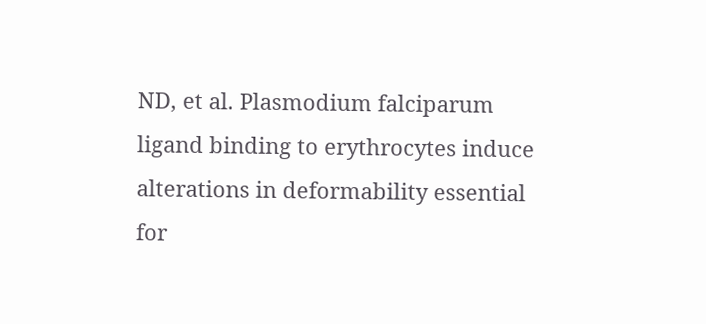ND, et al. Plasmodium falciparum ligand binding to erythrocytes induce alterations in deformability essential for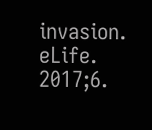invasion. eLife. 2017;6.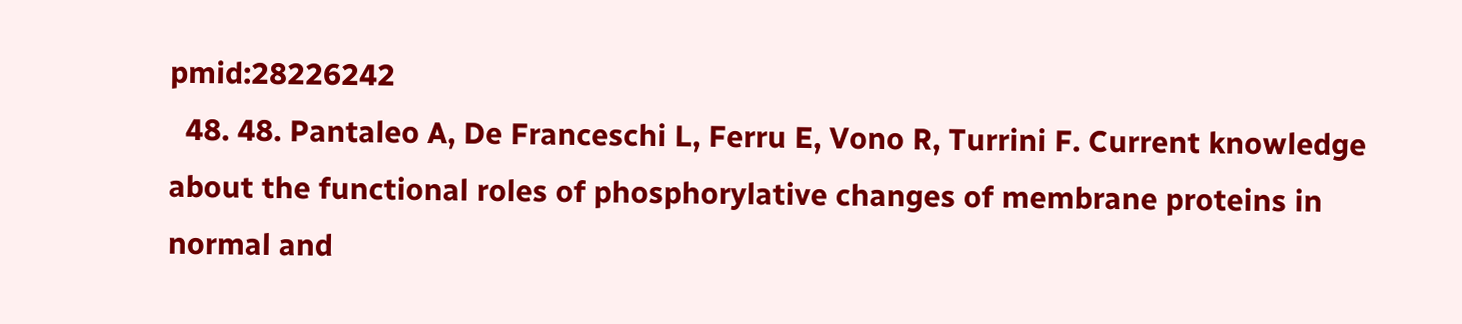pmid:28226242
  48. 48. Pantaleo A, De Franceschi L, Ferru E, Vono R, Turrini F. Current knowledge about the functional roles of phosphorylative changes of membrane proteins in normal and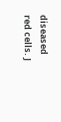diseased red cells. J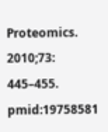Proteomics. 2010;73: 445–455. pmid:19758581